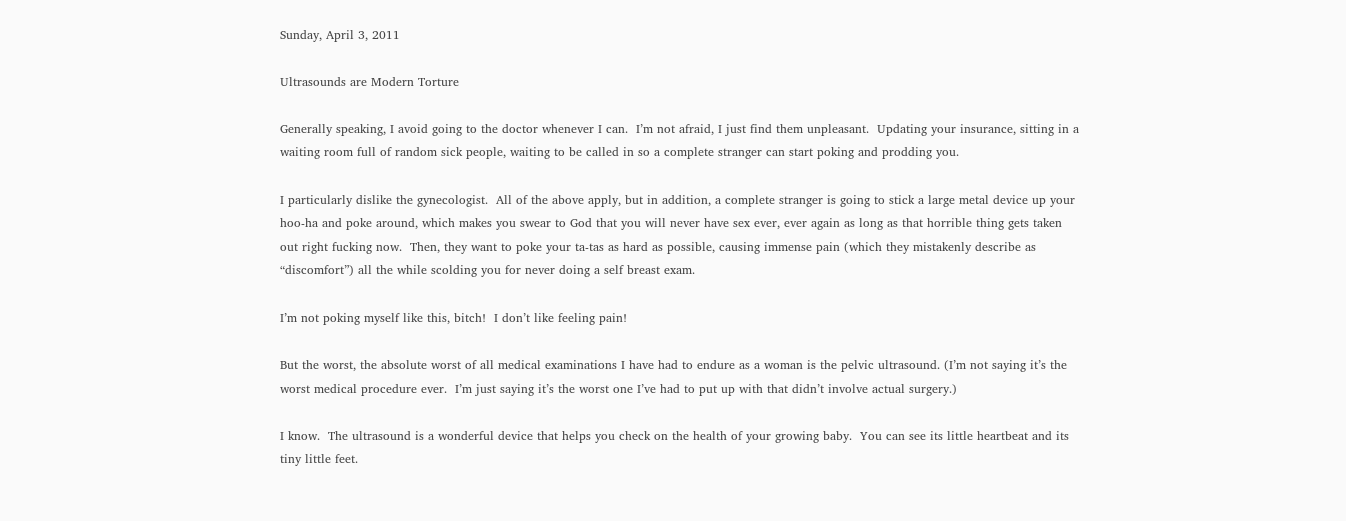Sunday, April 3, 2011

Ultrasounds are Modern Torture

Generally speaking, I avoid going to the doctor whenever I can.  I’m not afraid, I just find them unpleasant.  Updating your insurance, sitting in a waiting room full of random sick people, waiting to be called in so a complete stranger can start poking and prodding you.

I particularly dislike the gynecologist.  All of the above apply, but in addition, a complete stranger is going to stick a large metal device up your hoo-ha and poke around, which makes you swear to God that you will never have sex ever, ever again as long as that horrible thing gets taken out right fucking now.  Then, they want to poke your ta-tas as hard as possible, causing immense pain (which they mistakenly describe as “discomfort”) all the while scolding you for never doing a self breast exam.

I’m not poking myself like this, bitch!  I don’t like feeling pain!

But the worst, the absolute worst of all medical examinations I have had to endure as a woman is the pelvic ultrasound. (I’m not saying it’s the worst medical procedure ever.  I’m just saying it’s the worst one I’ve had to put up with that didn’t involve actual surgery.)

I know.  The ultrasound is a wonderful device that helps you check on the health of your growing baby.  You can see its little heartbeat and its tiny little feet.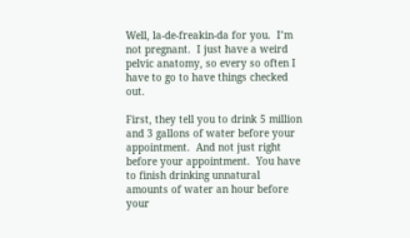Well, la-de-freakin-da for you.  I’m not pregnant.  I just have a weird pelvic anatomy, so every so often I have to go to have things checked out.

First, they tell you to drink 5 million and 3 gallons of water before your appointment.  And not just right before your appointment.  You have to finish drinking unnatural amounts of water an hour before your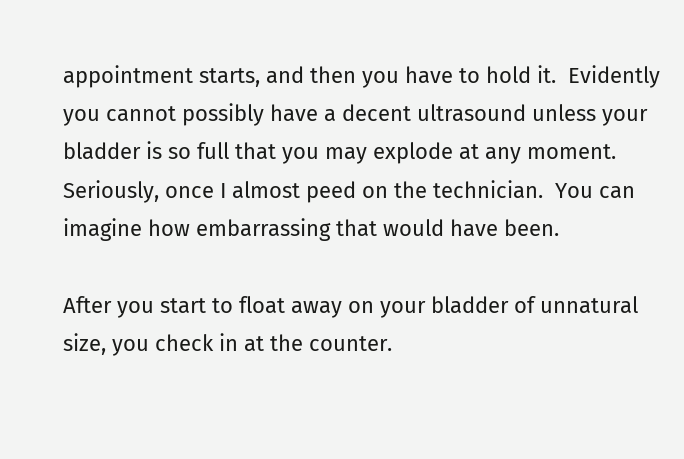appointment starts, and then you have to hold it.  Evidently you cannot possibly have a decent ultrasound unless your bladder is so full that you may explode at any moment.  Seriously, once I almost peed on the technician.  You can imagine how embarrassing that would have been.

After you start to float away on your bladder of unnatural size, you check in at the counter.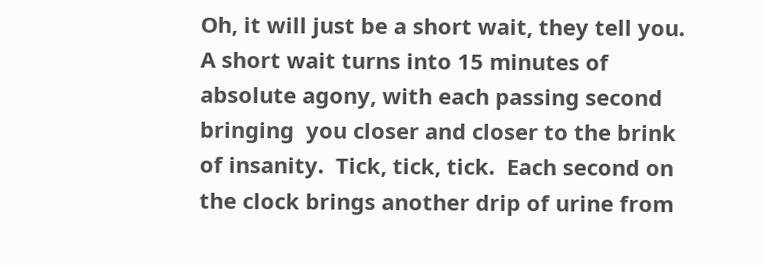Oh, it will just be a short wait, they tell you.  A short wait turns into 15 minutes of absolute agony, with each passing second bringing  you closer and closer to the brink of insanity.  Tick, tick, tick.  Each second on the clock brings another drip of urine from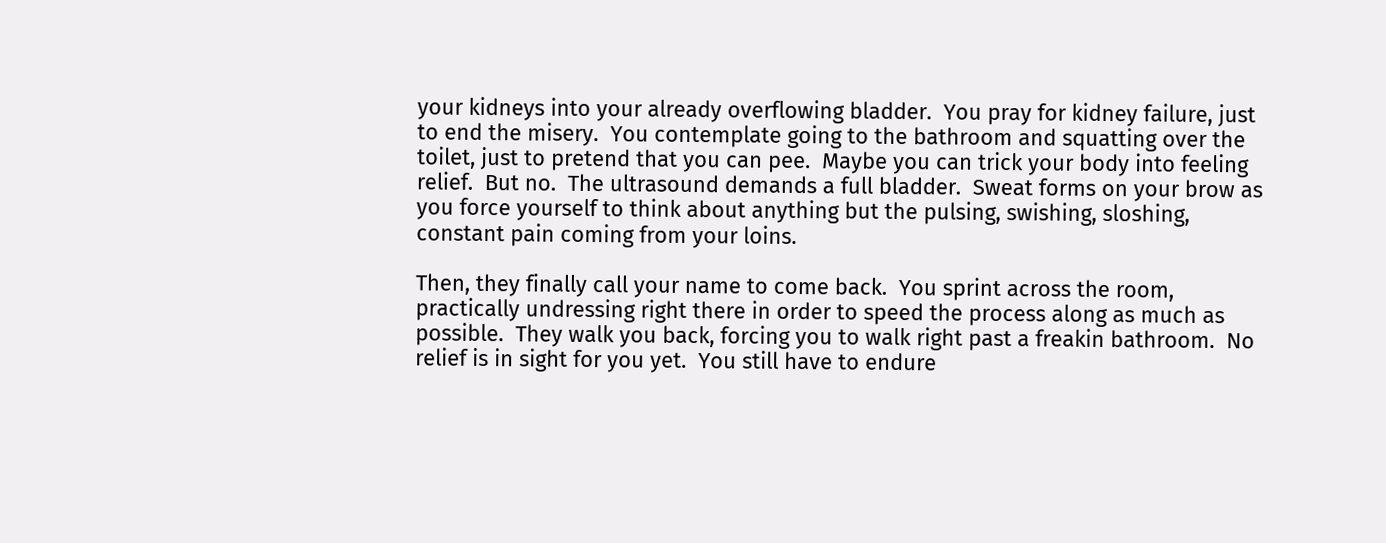your kidneys into your already overflowing bladder.  You pray for kidney failure, just to end the misery.  You contemplate going to the bathroom and squatting over the toilet, just to pretend that you can pee.  Maybe you can trick your body into feeling relief.  But no.  The ultrasound demands a full bladder.  Sweat forms on your brow as you force yourself to think about anything but the pulsing, swishing, sloshing, constant pain coming from your loins.

Then, they finally call your name to come back.  You sprint across the room, practically undressing right there in order to speed the process along as much as possible.  They walk you back, forcing you to walk right past a freakin bathroom.  No relief is in sight for you yet.  You still have to endure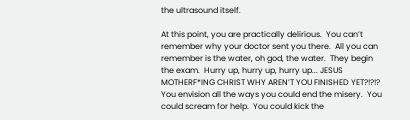the ultrasound itself.

At this point, you are practically delirious.  You can’t remember why your doctor sent you there.  All you can remember is the water, oh god, the water.  They begin the exam.  Hurry up, hurry up, hurry up... JESUS MOTHERF*ING CHRIST WHY AREN’T YOU FINISHED YET?!?!?  You envision all the ways you could end the misery.  You could scream for help.  You could kick the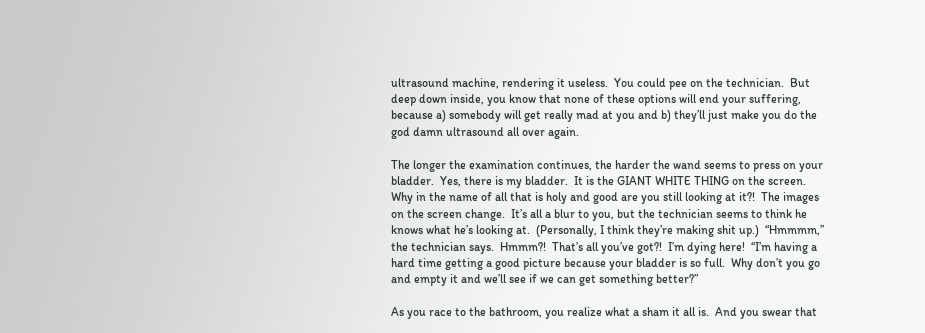ultrasound machine, rendering it useless.  You could pee on the technician.  But deep down inside, you know that none of these options will end your suffering, because a) somebody will get really mad at you and b) they’ll just make you do the god damn ultrasound all over again.

The longer the examination continues, the harder the wand seems to press on your bladder.  Yes, there is my bladder.  It is the GIANT WHITE THING on the screen.  Why in the name of all that is holy and good are you still looking at it?!  The images on the screen change.  It’s all a blur to you, but the technician seems to think he knows what he’s looking at.  (Personally, I think they’re making shit up.)  “Hmmmm,” the technician says.  Hmmm?!  That’s all you’ve got?!  I’m dying here!  “I’m having a hard time getting a good picture because your bladder is so full.  Why don’t you go and empty it and we’ll see if we can get something better?”

As you race to the bathroom, you realize what a sham it all is.  And you swear that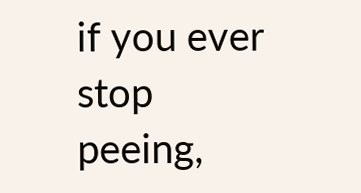if you ever stop peeing,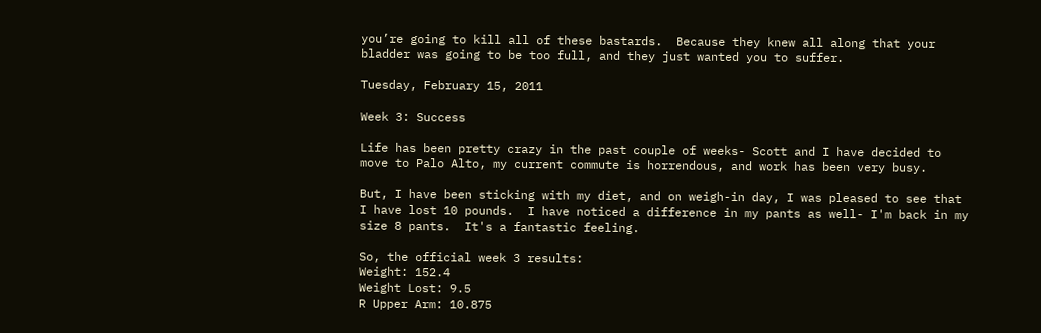you’re going to kill all of these bastards.  Because they knew all along that your bladder was going to be too full, and they just wanted you to suffer.

Tuesday, February 15, 2011

Week 3: Success

Life has been pretty crazy in the past couple of weeks- Scott and I have decided to move to Palo Alto, my current commute is horrendous, and work has been very busy.

But, I have been sticking with my diet, and on weigh-in day, I was pleased to see that I have lost 10 pounds.  I have noticed a difference in my pants as well- I'm back in my size 8 pants.  It's a fantastic feeling.

So, the official week 3 results:
Weight: 152.4
Weight Lost: 9.5
R Upper Arm: 10.875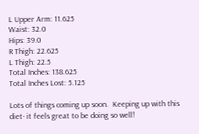L Upper Arm: 11.625
Waist: 32.0
Hips: 39.0
R Thigh: 22.625
L Thigh: 22.5
Total Inches: 138.625
Total Inches Lost: 5.125

Lots of things coming up soon.  Keeping up with this diet- it feels great to be doing so well!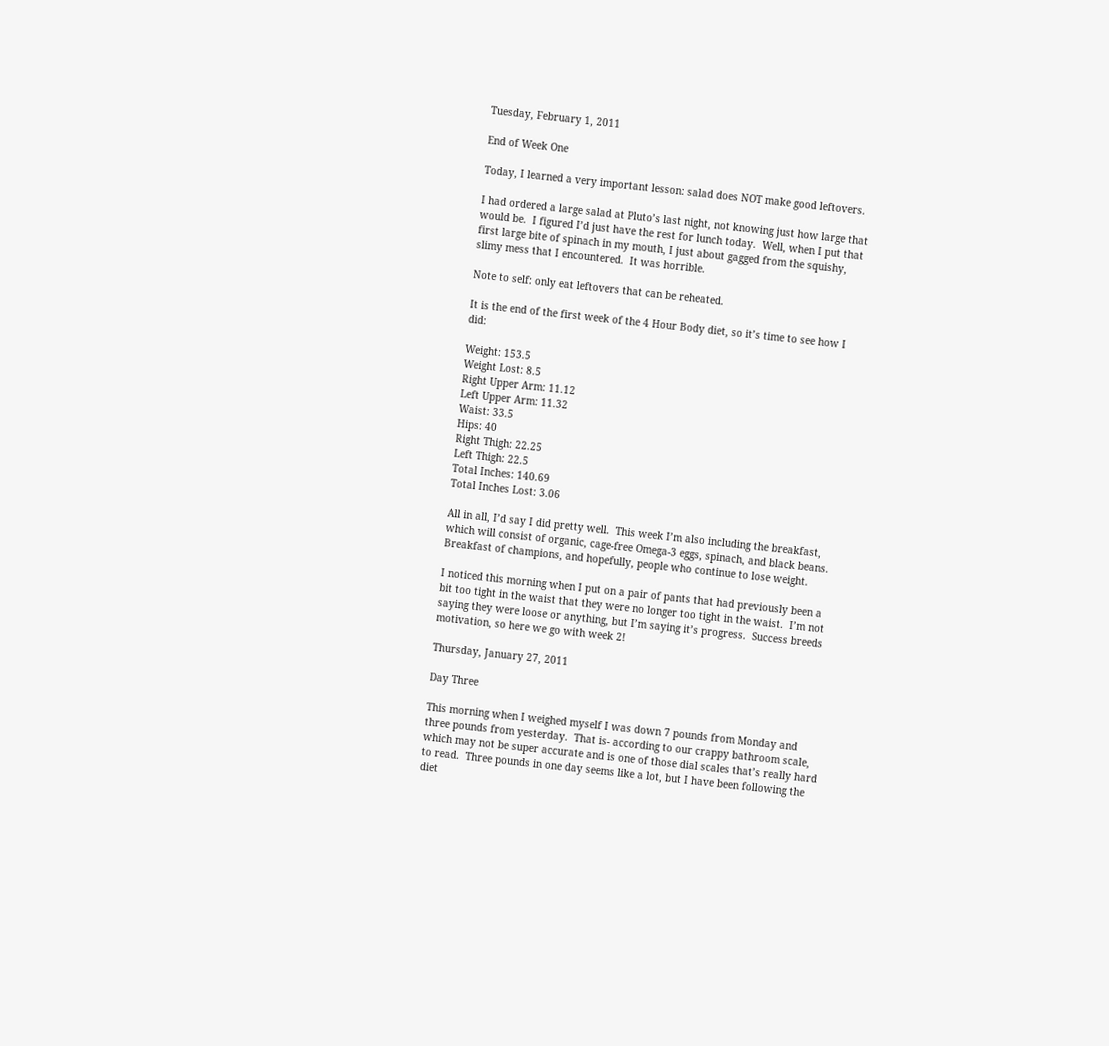Tuesday, February 1, 2011

End of Week One

Today, I learned a very important lesson: salad does NOT make good leftovers.

I had ordered a large salad at Pluto’s last night, not knowing just how large that would be.  I figured I’d just have the rest for lunch today.  Well, when I put that first large bite of spinach in my mouth, I just about gagged from the squishy, slimy mess that I encountered.  It was horrible.

Note to self: only eat leftovers that can be reheated.

It is the end of the first week of the 4 Hour Body diet, so it’s time to see how I did:

Weight: 153.5
Weight Lost: 8.5
Right Upper Arm: 11.12
Left Upper Arm: 11.32
Waist: 33.5
Hips: 40
Right Thigh: 22.25
Left Thigh: 22.5
Total Inches: 140.69
Total Inches Lost: 3.06

All in all, I’d say I did pretty well.  This week I’m also including the breakfast, which will consist of organic, cage-free Omega-3 eggs, spinach, and black beans.  Breakfast of champions, and hopefully, people who continue to lose weight.

I noticed this morning when I put on a pair of pants that had previously been a bit too tight in the waist that they were no longer too tight in the waist.  I’m not saying they were loose or anything, but I’m saying it’s progress.  Success breeds motivation, so here we go with week 2!

Thursday, January 27, 2011

Day Three

This morning when I weighed myself I was down 7 pounds from Monday and three pounds from yesterday.  That is- according to our crappy bathroom scale, which may not be super accurate and is one of those dial scales that’s really hard to read.  Three pounds in one day seems like a lot, but I have been following the diet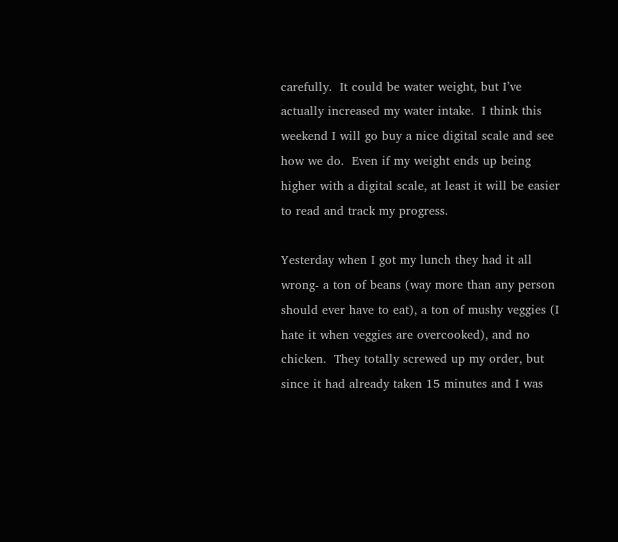carefully.  It could be water weight, but I’ve actually increased my water intake.  I think this weekend I will go buy a nice digital scale and see how we do.  Even if my weight ends up being higher with a digital scale, at least it will be easier to read and track my progress.

Yesterday when I got my lunch they had it all wrong- a ton of beans (way more than any person should ever have to eat), a ton of mushy veggies (I hate it when veggies are overcooked), and no chicken.  They totally screwed up my order, but since it had already taken 15 minutes and I was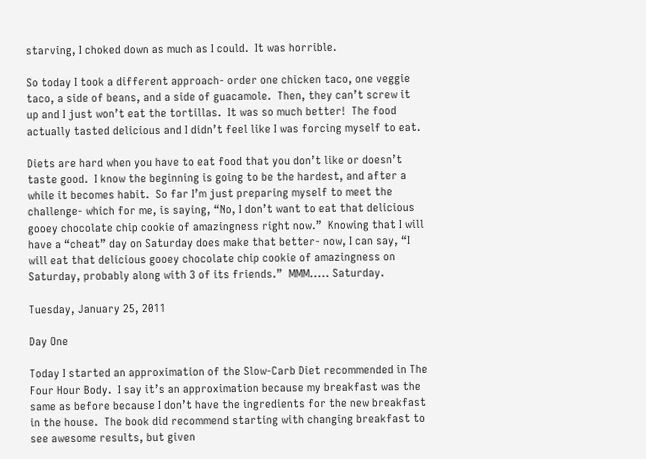starving, I choked down as much as I could.  It was horrible.

So today I took a different approach- order one chicken taco, one veggie taco, a side of beans, and a side of guacamole.  Then, they can’t screw it up and I just won’t eat the tortillas.  It was so much better!  The food actually tasted delicious and I didn’t feel like I was forcing myself to eat.

Diets are hard when you have to eat food that you don’t like or doesn’t taste good.  I know the beginning is going to be the hardest, and after a while it becomes habit.  So far I’m just preparing myself to meet the challenge- which for me, is saying, “No, I don’t want to eat that delicious gooey chocolate chip cookie of amazingness right now.”  Knowing that I will have a “cheat” day on Saturday does make that better- now, I can say, “I will eat that delicious gooey chocolate chip cookie of amazingness on Saturday, probably along with 3 of its friends.”  MMM..... Saturday.

Tuesday, January 25, 2011

Day One

Today I started an approximation of the Slow-Carb Diet recommended in The Four Hour Body.  I say it’s an approximation because my breakfast was the same as before because I don’t have the ingredients for the new breakfast in the house.  The book did recommend starting with changing breakfast to see awesome results, but given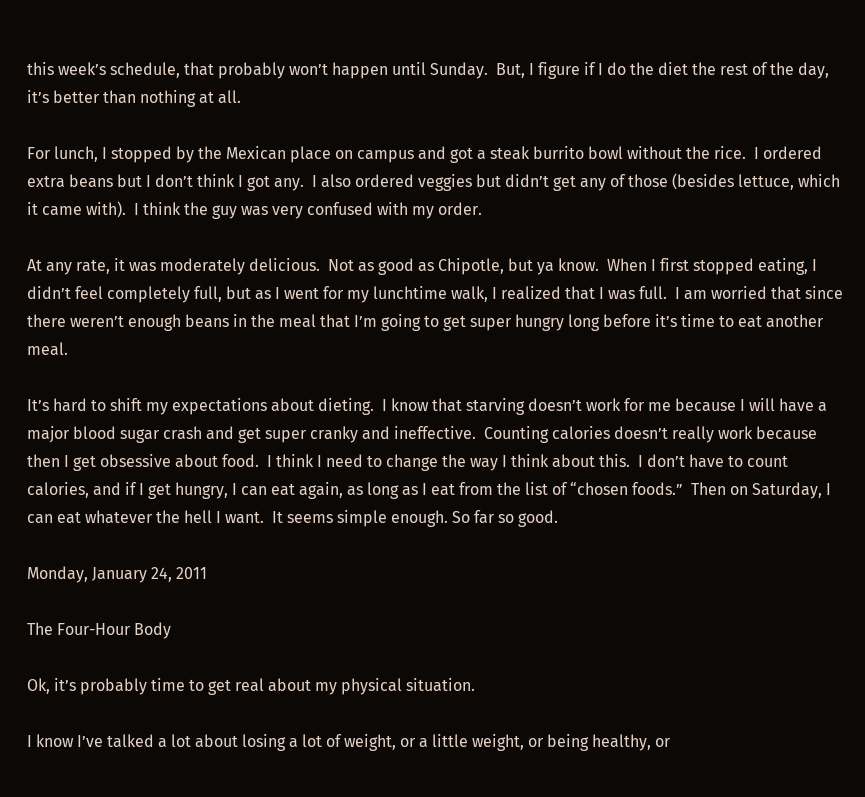this week’s schedule, that probably won’t happen until Sunday.  But, I figure if I do the diet the rest of the day, it’s better than nothing at all.

For lunch, I stopped by the Mexican place on campus and got a steak burrito bowl without the rice.  I ordered extra beans but I don’t think I got any.  I also ordered veggies but didn’t get any of those (besides lettuce, which it came with).  I think the guy was very confused with my order.

At any rate, it was moderately delicious.  Not as good as Chipotle, but ya know.  When I first stopped eating, I didn’t feel completely full, but as I went for my lunchtime walk, I realized that I was full.  I am worried that since there weren’t enough beans in the meal that I’m going to get super hungry long before it’s time to eat another meal.

It’s hard to shift my expectations about dieting.  I know that starving doesn’t work for me because I will have a major blood sugar crash and get super cranky and ineffective.  Counting calories doesn’t really work because then I get obsessive about food.  I think I need to change the way I think about this.  I don’t have to count calories, and if I get hungry, I can eat again, as long as I eat from the list of “chosen foods.”  Then on Saturday, I can eat whatever the hell I want.  It seems simple enough. So far so good.

Monday, January 24, 2011

The Four-Hour Body

Ok, it’s probably time to get real about my physical situation.

I know I’ve talked a lot about losing a lot of weight, or a little weight, or being healthy, or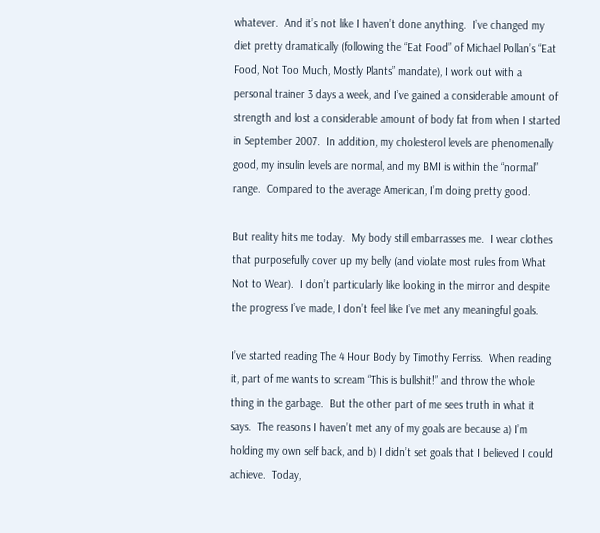whatever.  And it’s not like I haven’t done anything.  I’ve changed my diet pretty dramatically (following the “Eat Food” of Michael Pollan’s “Eat Food, Not Too Much, Mostly Plants” mandate), I work out with a personal trainer 3 days a week, and I’ve gained a considerable amount of strength and lost a considerable amount of body fat from when I started in September 2007.  In addition, my cholesterol levels are phenomenally good, my insulin levels are normal, and my BMI is within the “normal” range.  Compared to the average American, I’m doing pretty good.

But reality hits me today.  My body still embarrasses me.  I wear clothes that purposefully cover up my belly (and violate most rules from What Not to Wear).  I don’t particularly like looking in the mirror and despite the progress I’ve made, I don’t feel like I’ve met any meaningful goals.

I’ve started reading The 4 Hour Body by Timothy Ferriss.  When reading it, part of me wants to scream “This is bullshit!” and throw the whole thing in the garbage.  But the other part of me sees truth in what it says.  The reasons I haven’t met any of my goals are because a) I’m holding my own self back, and b) I didn’t set goals that I believed I could achieve.  Today,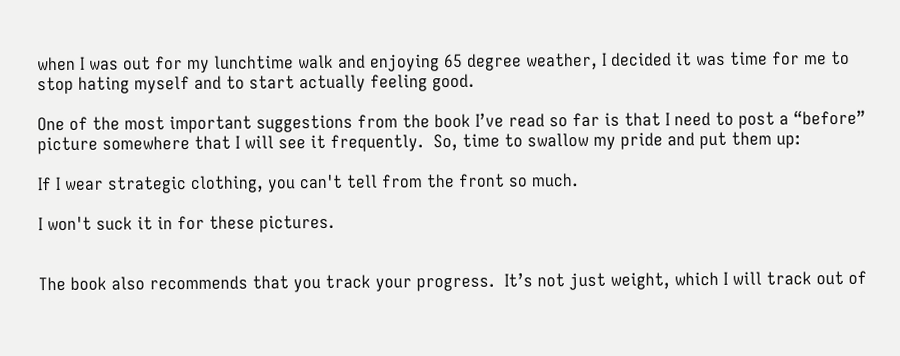when I was out for my lunchtime walk and enjoying 65 degree weather, I decided it was time for me to stop hating myself and to start actually feeling good.

One of the most important suggestions from the book I’ve read so far is that I need to post a “before” picture somewhere that I will see it frequently.  So, time to swallow my pride and put them up:

If I wear strategic clothing, you can't tell from the front so much.

I won't suck it in for these pictures.


The book also recommends that you track your progress.  It’s not just weight, which I will track out of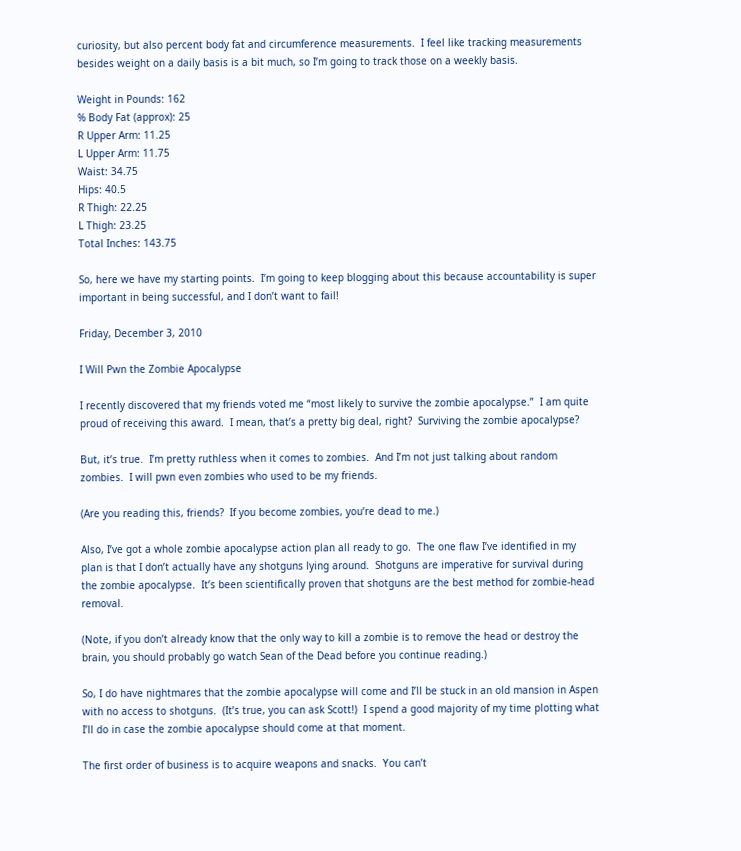curiosity, but also percent body fat and circumference measurements.  I feel like tracking measurements besides weight on a daily basis is a bit much, so I’m going to track those on a weekly basis.

Weight in Pounds: 162
% Body Fat (approx): 25
R Upper Arm: 11.25
L Upper Arm: 11.75
Waist: 34.75
Hips: 40.5
R Thigh: 22.25
L Thigh: 23.25
Total Inches: 143.75

So, here we have my starting points.  I’m going to keep blogging about this because accountability is super important in being successful, and I don’t want to fail!

Friday, December 3, 2010

I Will Pwn the Zombie Apocalypse

I recently discovered that my friends voted me “most likely to survive the zombie apocalypse.”  I am quite proud of receiving this award.  I mean, that’s a pretty big deal, right?  Surviving the zombie apocalypse?

But, it’s true.  I’m pretty ruthless when it comes to zombies.  And I’m not just talking about random zombies.  I will pwn even zombies who used to be my friends.

(Are you reading this, friends?  If you become zombies, you’re dead to me.)

Also, I’ve got a whole zombie apocalypse action plan all ready to go.  The one flaw I’ve identified in my plan is that I don’t actually have any shotguns lying around.  Shotguns are imperative for survival during the zombie apocalypse.  It’s been scientifically proven that shotguns are the best method for zombie-head removal.

(Note, if you don’t already know that the only way to kill a zombie is to remove the head or destroy the brain, you should probably go watch Sean of the Dead before you continue reading.)

So, I do have nightmares that the zombie apocalypse will come and I’ll be stuck in an old mansion in Aspen with no access to shotguns.  (It’s true, you can ask Scott!)  I spend a good majority of my time plotting what I’ll do in case the zombie apocalypse should come at that moment.

The first order of business is to acquire weapons and snacks.  You can’t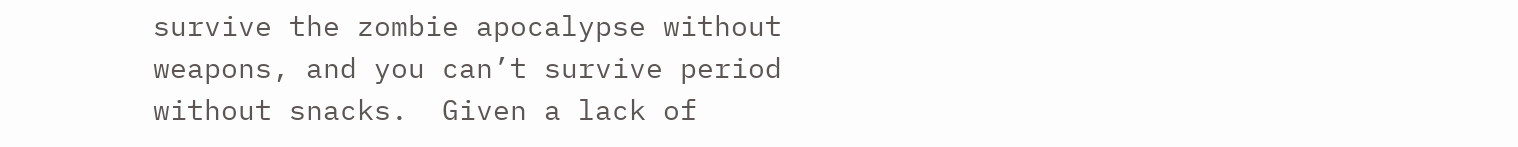survive the zombie apocalypse without weapons, and you can’t survive period without snacks.  Given a lack of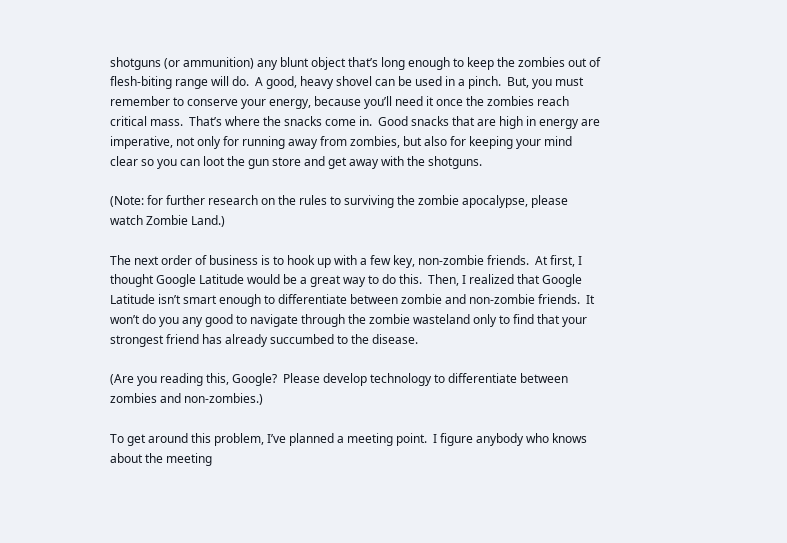shotguns (or ammunition) any blunt object that’s long enough to keep the zombies out of flesh-biting range will do.  A good, heavy shovel can be used in a pinch.  But, you must remember to conserve your energy, because you’ll need it once the zombies reach critical mass.  That’s where the snacks come in.  Good snacks that are high in energy are imperative, not only for running away from zombies, but also for keeping your mind clear so you can loot the gun store and get away with the shotguns.

(Note: for further research on the rules to surviving the zombie apocalypse, please watch Zombie Land.)

The next order of business is to hook up with a few key, non-zombie friends.  At first, I thought Google Latitude would be a great way to do this.  Then, I realized that Google Latitude isn’t smart enough to differentiate between zombie and non-zombie friends.  It won’t do you any good to navigate through the zombie wasteland only to find that your strongest friend has already succumbed to the disease.

(Are you reading this, Google?  Please develop technology to differentiate between zombies and non-zombies.)

To get around this problem, I’ve planned a meeting point.  I figure anybody who knows about the meeting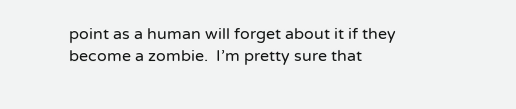point as a human will forget about it if they become a zombie.  I’m pretty sure that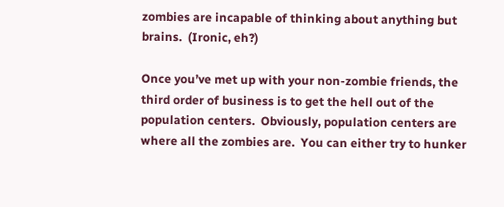zombies are incapable of thinking about anything but brains.  (Ironic, eh?)

Once you’ve met up with your non-zombie friends, the third order of business is to get the hell out of the population centers.  Obviously, population centers are where all the zombies are.  You can either try to hunker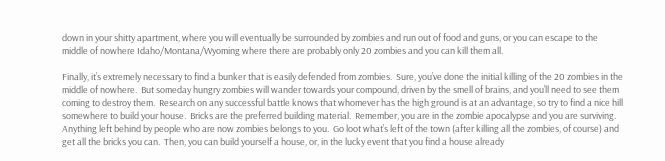down in your shitty apartment, where you will eventually be surrounded by zombies and run out of food and guns, or you can escape to the middle of nowhere Idaho/Montana/Wyoming where there are probably only 20 zombies and you can kill them all.

Finally, it’s extremely necessary to find a bunker that is easily defended from zombies.  Sure, you’ve done the initial killing of the 20 zombies in the middle of nowhere.  But someday hungry zombies will wander towards your compound, driven by the smell of brains, and you’ll need to see them coming to destroy them.  Research on any successful battle knows that whomever has the high ground is at an advantage, so try to find a nice hill somewhere to build your house.  Bricks are the preferred building material.  Remember, you are in the zombie apocalypse and you are surviving.  Anything left behind by people who are now zombies belongs to you.  Go loot what’s left of the town (after killing all the zombies, of course) and get all the bricks you can.  Then, you can build yourself a house, or, in the lucky event that you find a house already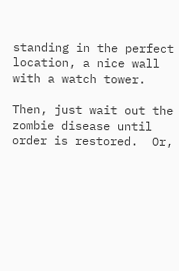standing in the perfect location, a nice wall with a watch tower.

Then, just wait out the zombie disease until order is restored.  Or,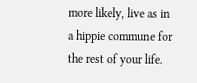more likely, live as in a hippie commune for the rest of your life.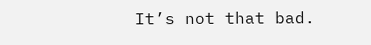It’s not that bad.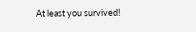At least you survived!